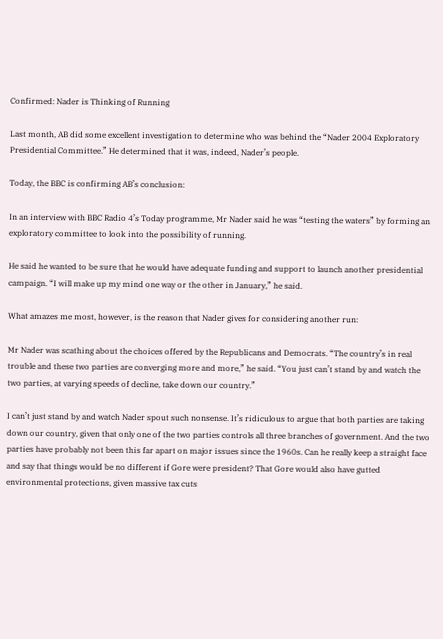Confirmed: Nader is Thinking of Running

Last month, AB did some excellent investigation to determine who was behind the “Nader 2004 Exploratory Presidential Committee.” He determined that it was, indeed, Nader’s people.

Today, the BBC is confirming AB’s conclusion:

In an interview with BBC Radio 4’s Today programme, Mr Nader said he was “testing the waters” by forming an exploratory committee to look into the possibility of running.

He said he wanted to be sure that he would have adequate funding and support to launch another presidential campaign. “I will make up my mind one way or the other in January,” he said.

What amazes me most, however, is the reason that Nader gives for considering another run:

Mr Nader was scathing about the choices offered by the Republicans and Democrats. “The country’s in real trouble and these two parties are converging more and more,” he said. “You just can’t stand by and watch the two parties, at varying speeds of decline, take down our country.”

I can’t just stand by and watch Nader spout such nonsense. It’s ridiculous to argue that both parties are taking down our country, given that only one of the two parties controls all three branches of government. And the two parties have probably not been this far apart on major issues since the 1960s. Can he really keep a straight face and say that things would be no different if Gore were president? That Gore would also have gutted environmental protections, given massive tax cuts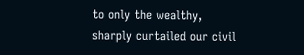to only the wealthy, sharply curtailed our civil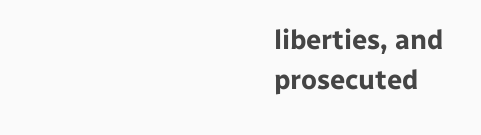liberties, and prosecuted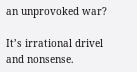an unprovoked war?

It’s irrational drivel and nonsense.